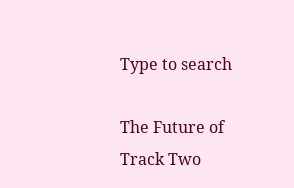Type to search

The Future of Track Two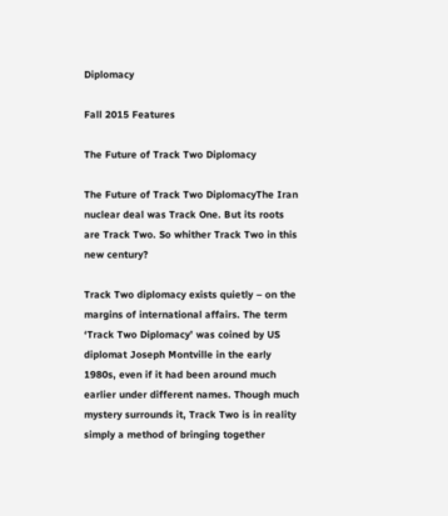Diplomacy

Fall 2015 Features

The Future of Track Two Diplomacy

The Future of Track Two DiplomacyThe Iran nuclear deal was Track One. But its roots are Track Two. So whither Track Two in this new century?

Track Two diplomacy exists quietly – on the margins of international affairs. The term ‘Track Two Diplomacy’ was coined by US diplomat Joseph Montville in the early 1980s, even if it had been around much earlier under different names. Though much mystery surrounds it, Track Two is in reality simply a method of bringing together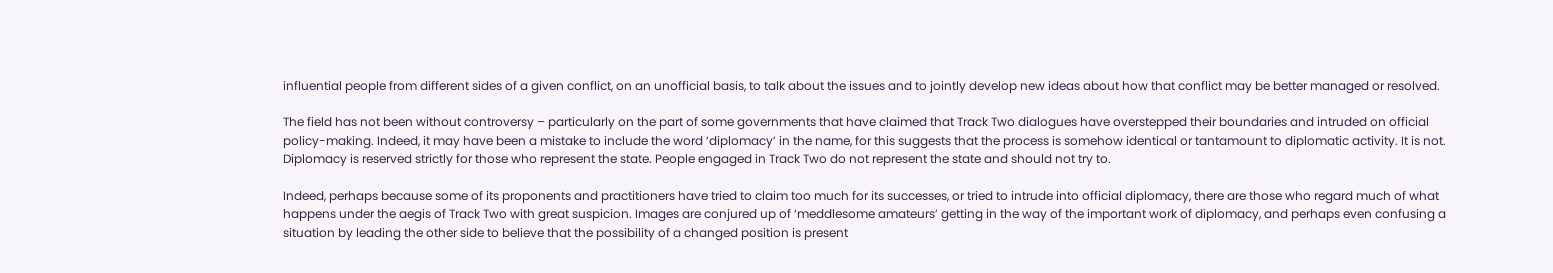influential people from different sides of a given conflict, on an unofficial basis, to talk about the issues and to jointly develop new ideas about how that conflict may be better managed or resolved.

The field has not been without controversy – particularly on the part of some governments that have claimed that Track Two dialogues have overstepped their boundaries and intruded on official policy-making. Indeed, it may have been a mistake to include the word ‘diplomacy’ in the name, for this suggests that the process is somehow identical or tantamount to diplomatic activity. It is not. Diplomacy is reserved strictly for those who represent the state. People engaged in Track Two do not represent the state and should not try to.

Indeed, perhaps because some of its proponents and practitioners have tried to claim too much for its successes, or tried to intrude into official diplomacy, there are those who regard much of what happens under the aegis of Track Two with great suspicion. Images are conjured up of ‘meddlesome amateurs’ getting in the way of the important work of diplomacy, and perhaps even confusing a situation by leading the other side to believe that the possibility of a changed position is present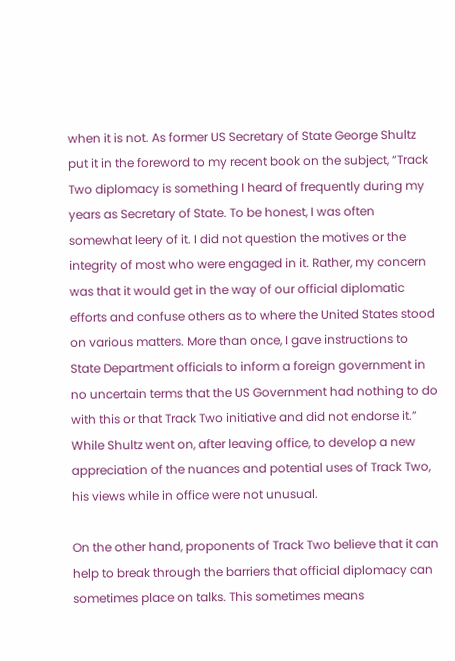when it is not. As former US Secretary of State George Shultz put it in the foreword to my recent book on the subject, “Track Two diplomacy is something I heard of frequently during my years as Secretary of State. To be honest, I was often somewhat leery of it. I did not question the motives or the integrity of most who were engaged in it. Rather, my concern was that it would get in the way of our official diplomatic efforts and confuse others as to where the United States stood on various matters. More than once, I gave instructions to State Department officials to inform a foreign government in no uncertain terms that the US Government had nothing to do with this or that Track Two initiative and did not endorse it.” While Shultz went on, after leaving office, to develop a new appreciation of the nuances and potential uses of Track Two, his views while in office were not unusual.

On the other hand, proponents of Track Two believe that it can help to break through the barriers that official diplomacy can sometimes place on talks. This sometimes means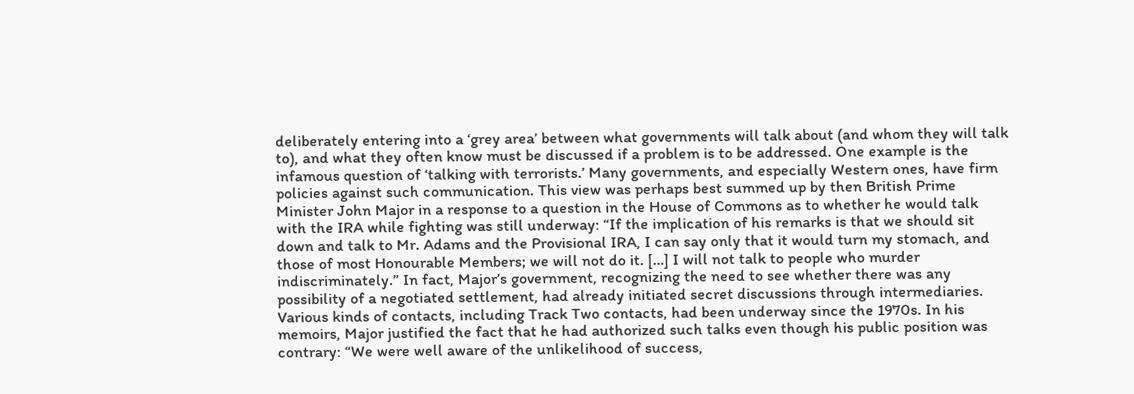deliberately entering into a ‘grey area’ between what governments will talk about (and whom they will talk to), and what they often know must be discussed if a problem is to be addressed. One example is the infamous question of ‘talking with terrorists.’ Many governments, and especially Western ones, have firm policies against such communication. This view was perhaps best summed up by then British Prime Minister John Major in a response to a question in the House of Commons as to whether he would talk with the IRA while fighting was still underway: “If the implication of his remarks is that we should sit down and talk to Mr. Adams and the Provisional IRA, I can say only that it would turn my stomach, and those of most Honourable Members; we will not do it. […] I will not talk to people who murder indiscriminately.” In fact, Major’s government, recognizing the need to see whether there was any possibility of a negotiated settlement, had already initiated secret discussions through intermediaries. Various kinds of contacts, including Track Two contacts, had been underway since the 1970s. In his memoirs, Major justified the fact that he had authorized such talks even though his public position was contrary: “We were well aware of the unlikelihood of success,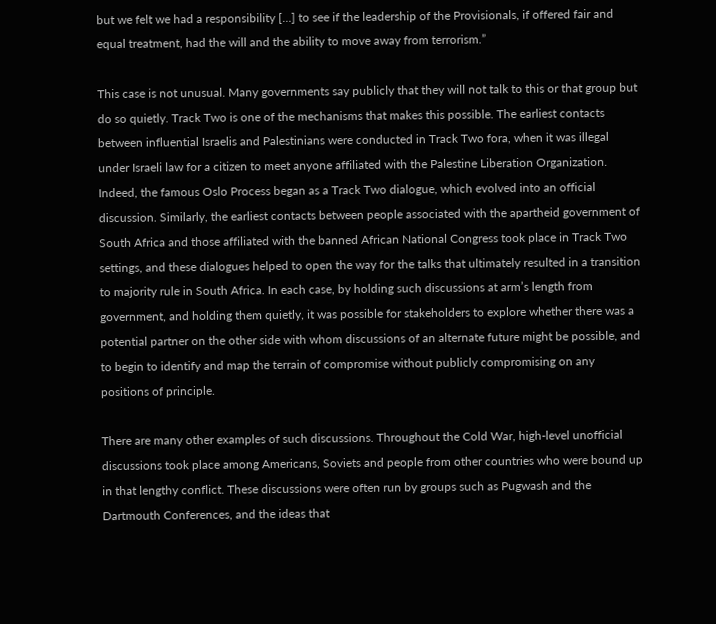but we felt we had a responsibility […] to see if the leadership of the Provisionals, if offered fair and equal treatment, had the will and the ability to move away from terrorism.”

This case is not unusual. Many governments say publicly that they will not talk to this or that group but do so quietly. Track Two is one of the mechanisms that makes this possible. The earliest contacts between influential Israelis and Palestinians were conducted in Track Two fora, when it was illegal under Israeli law for a citizen to meet anyone affiliated with the Palestine Liberation Organization. Indeed, the famous Oslo Process began as a Track Two dialogue, which evolved into an official discussion. Similarly, the earliest contacts between people associated with the apartheid government of South Africa and those affiliated with the banned African National Congress took place in Track Two settings, and these dialogues helped to open the way for the talks that ultimately resulted in a transition to majority rule in South Africa. In each case, by holding such discussions at arm’s length from government, and holding them quietly, it was possible for stakeholders to explore whether there was a potential partner on the other side with whom discussions of an alternate future might be possible, and to begin to identify and map the terrain of compromise without publicly compromising on any positions of principle.

There are many other examples of such discussions. Throughout the Cold War, high-level unofficial discussions took place among Americans, Soviets and people from other countries who were bound up in that lengthy conflict. These discussions were often run by groups such as Pugwash and the Dartmouth Conferences, and the ideas that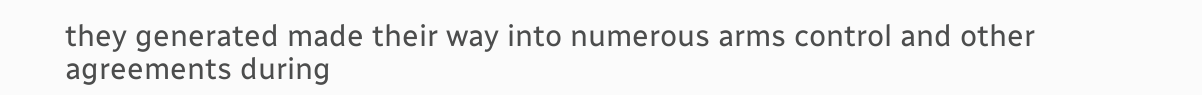they generated made their way into numerous arms control and other agreements during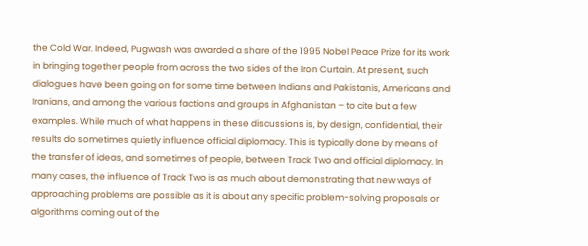the Cold War. Indeed, Pugwash was awarded a share of the 1995 Nobel Peace Prize for its work in bringing together people from across the two sides of the Iron Curtain. At present, such dialogues have been going on for some time between Indians and Pakistanis, Americans and Iranians, and among the various factions and groups in Afghanistan – to cite but a few examples. While much of what happens in these discussions is, by design, confidential, their results do sometimes quietly influence official diplomacy. This is typically done by means of the transfer of ideas, and sometimes of people, between Track Two and official diplomacy. In many cases, the influence of Track Two is as much about demonstrating that new ways of approaching problems are possible as it is about any specific problem-solving proposals or algorithms coming out of the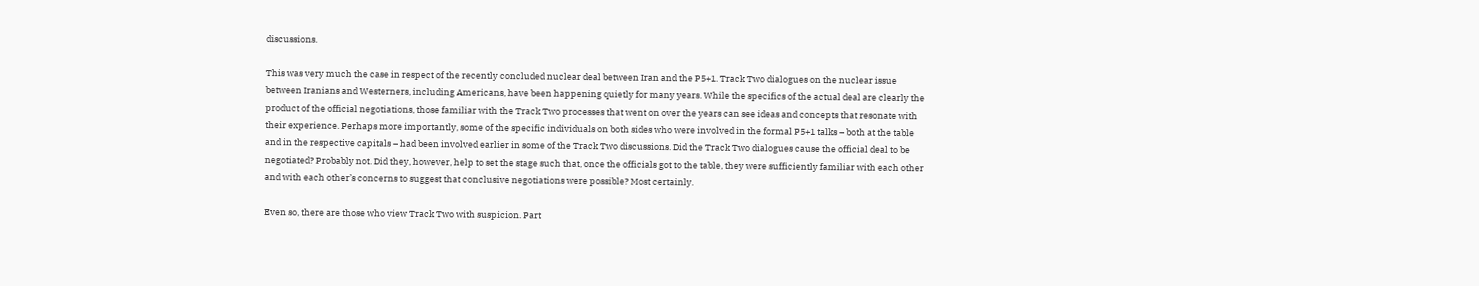discussions.

This was very much the case in respect of the recently concluded nuclear deal between Iran and the P5+1. Track Two dialogues on the nuclear issue between Iranians and Westerners, including Americans, have been happening quietly for many years. While the specifics of the actual deal are clearly the product of the official negotiations, those familiar with the Track Two processes that went on over the years can see ideas and concepts that resonate with their experience. Perhaps more importantly, some of the specific individuals on both sides who were involved in the formal P5+1 talks – both at the table and in the respective capitals – had been involved earlier in some of the Track Two discussions. Did the Track Two dialogues cause the official deal to be negotiated? Probably not. Did they, however, help to set the stage such that, once the officials got to the table, they were sufficiently familiar with each other and with each other’s concerns to suggest that conclusive negotiations were possible? Most certainly.

Even so, there are those who view Track Two with suspicion. Part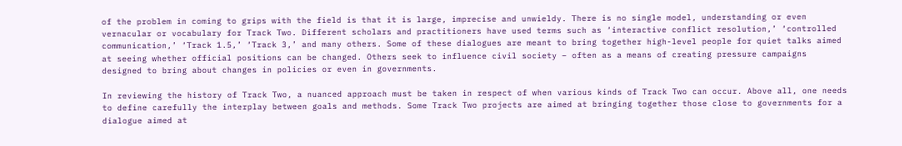of the problem in coming to grips with the field is that it is large, imprecise and unwieldy. There is no single model, understanding or even vernacular or vocabulary for Track Two. Different scholars and practitioners have used terms such as ‘interactive conflict resolution,’ ‘controlled communication,’ ‘Track 1.5,’ ‘Track 3,’ and many others. Some of these dialogues are meant to bring together high-level people for quiet talks aimed at seeing whether official positions can be changed. Others seek to influence civil society – often as a means of creating pressure campaigns designed to bring about changes in policies or even in governments.

In reviewing the history of Track Two, a nuanced approach must be taken in respect of when various kinds of Track Two can occur. Above all, one needs to define carefully the interplay between goals and methods. Some Track Two projects are aimed at bringing together those close to governments for a dialogue aimed at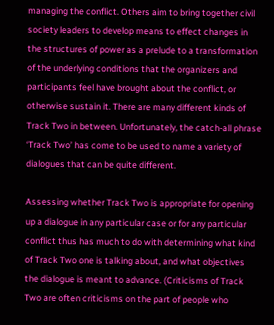managing the conflict. Others aim to bring together civil society leaders to develop means to effect changes in the structures of power as a prelude to a transformation of the underlying conditions that the organizers and participants feel have brought about the conflict, or otherwise sustain it. There are many different kinds of Track Two in between. Unfortunately, the catch-all phrase ‘Track Two’ has come to be used to name a variety of dialogues that can be quite different.

Assessing whether Track Two is appropriate for opening up a dialogue in any particular case or for any particular conflict thus has much to do with determining what kind of Track Two one is talking about, and what objectives the dialogue is meant to advance. (Criticisms of Track Two are often criticisms on the part of people who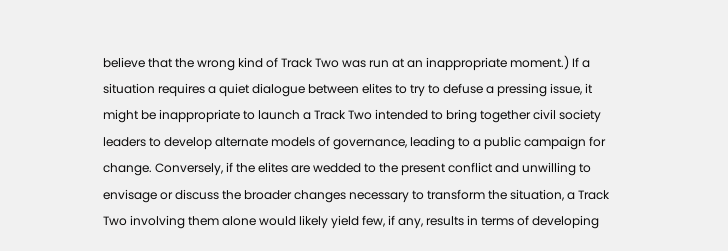believe that the wrong kind of Track Two was run at an inappropriate moment.) If a situation requires a quiet dialogue between elites to try to defuse a pressing issue, it might be inappropriate to launch a Track Two intended to bring together civil society leaders to develop alternate models of governance, leading to a public campaign for change. Conversely, if the elites are wedded to the present conflict and unwilling to envisage or discuss the broader changes necessary to transform the situation, a Track Two involving them alone would likely yield few, if any, results in terms of developing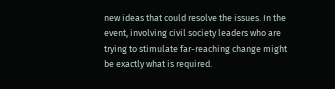new ideas that could resolve the issues. In the event, involving civil society leaders who are trying to stimulate far-reaching change might be exactly what is required.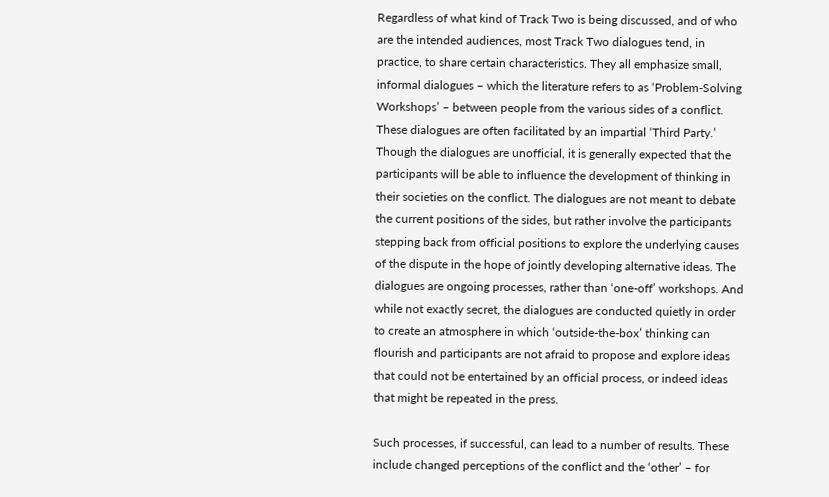Regardless of what kind of Track Two is being discussed, and of who are the intended audiences, most Track Two dialogues tend, in practice, to share certain characteristics. They all emphasize small, informal dialogues – which the literature refers to as ‘Problem-Solving Workshops’ – between people from the various sides of a conflict. These dialogues are often facilitated by an impartial ‘Third Party.’ Though the dialogues are unofficial, it is generally expected that the participants will be able to influence the development of thinking in their societies on the conflict. The dialogues are not meant to debate the current positions of the sides, but rather involve the participants stepping back from official positions to explore the underlying causes of the dispute in the hope of jointly developing alternative ideas. The dialogues are ongoing processes, rather than ‘one-off’ workshops. And while not exactly secret, the dialogues are conducted quietly in order to create an atmosphere in which ‘outside-the-box’ thinking can flourish and participants are not afraid to propose and explore ideas that could not be entertained by an official process, or indeed ideas that might be repeated in the press.

Such processes, if successful, can lead to a number of results. These include changed perceptions of the conflict and the ‘other’ – for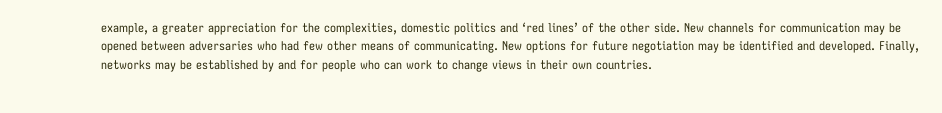example, a greater appreciation for the complexities, domestic politics and ‘red lines’ of the other side. New channels for communication may be opened between adversaries who had few other means of communicating. New options for future negotiation may be identified and developed. Finally, networks may be established by and for people who can work to change views in their own countries.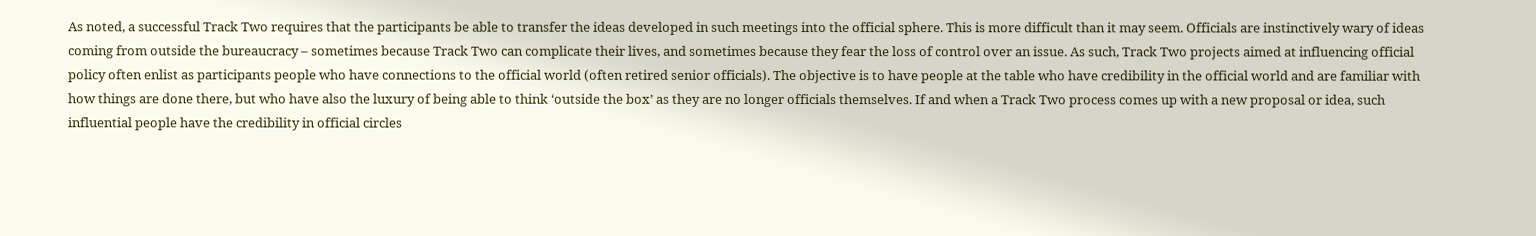As noted, a successful Track Two requires that the participants be able to transfer the ideas developed in such meetings into the official sphere. This is more difficult than it may seem. Officials are instinctively wary of ideas coming from outside the bureaucracy – sometimes because Track Two can complicate their lives, and sometimes because they fear the loss of control over an issue. As such, Track Two projects aimed at influencing official policy often enlist as participants people who have connections to the official world (often retired senior officials). The objective is to have people at the table who have credibility in the official world and are familiar with how things are done there, but who have also the luxury of being able to think ‘outside the box’ as they are no longer officials themselves. If and when a Track Two process comes up with a new proposal or idea, such influential people have the credibility in official circles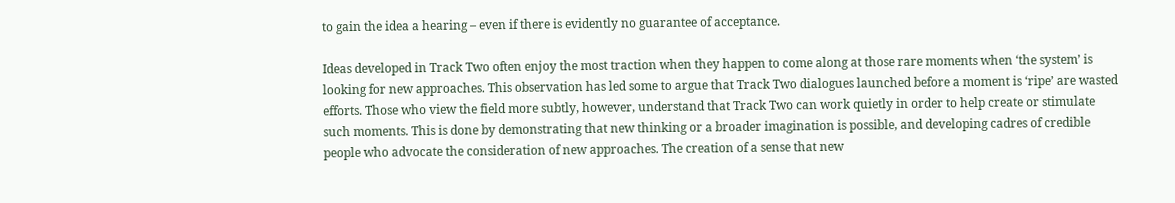to gain the idea a hearing – even if there is evidently no guarantee of acceptance.

Ideas developed in Track Two often enjoy the most traction when they happen to come along at those rare moments when ‘the system’ is looking for new approaches. This observation has led some to argue that Track Two dialogues launched before a moment is ‘ripe’ are wasted efforts. Those who view the field more subtly, however, understand that Track Two can work quietly in order to help create or stimulate such moments. This is done by demonstrating that new thinking or a broader imagination is possible, and developing cadres of credible people who advocate the consideration of new approaches. The creation of a sense that new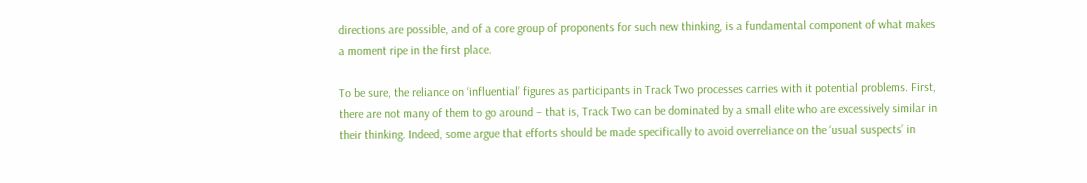directions are possible, and of a core group of proponents for such new thinking, is a fundamental component of what makes a moment ripe in the first place.

To be sure, the reliance on ‘influential’ figures as participants in Track Two processes carries with it potential problems. First, there are not many of them to go around – that is, Track Two can be dominated by a small elite who are excessively similar in their thinking. Indeed, some argue that efforts should be made specifically to avoid overreliance on the ‘usual suspects’ in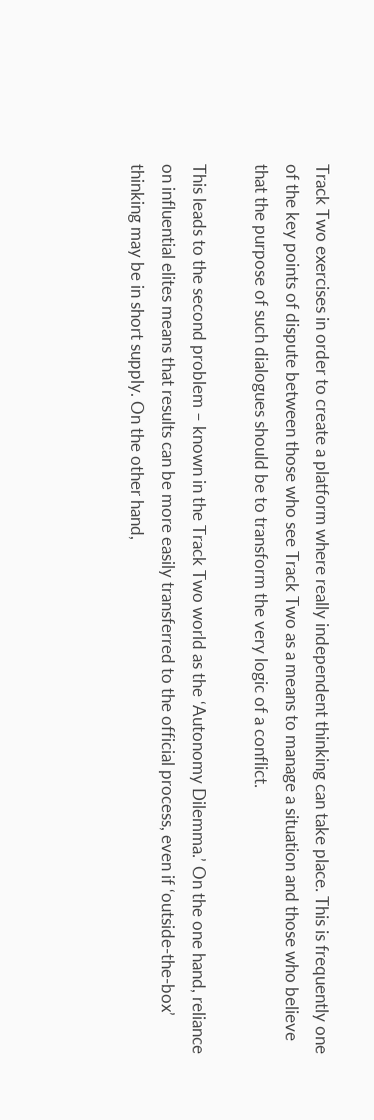Track Two exercises in order to create a platform where really independent thinking can take place. This is frequently one of the key points of dispute between those who see Track Two as a means to manage a situation and those who believe that the purpose of such dialogues should be to transform the very logic of a conflict.

This leads to the second problem – known in the Track Two world as the ‘Autonomy Dilemma.’ On the one hand, reliance on influential elites means that results can be more easily transferred to the official process, even if ‘outside-the-box’ thinking may be in short supply. On the other hand,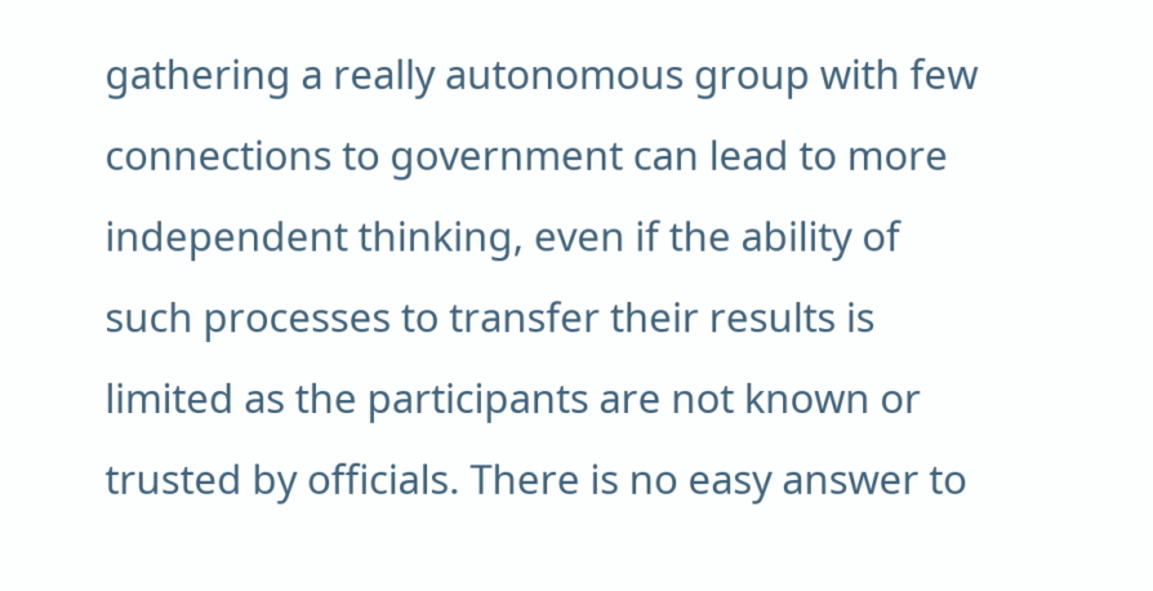gathering a really autonomous group with few connections to government can lead to more independent thinking, even if the ability of such processes to transfer their results is limited as the participants are not known or trusted by officials. There is no easy answer to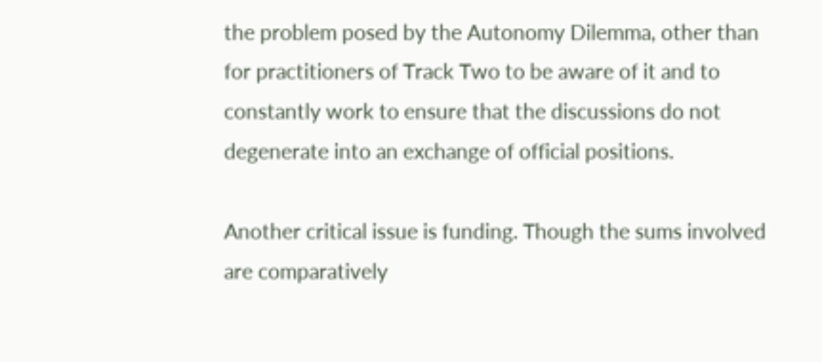the problem posed by the Autonomy Dilemma, other than for practitioners of Track Two to be aware of it and to constantly work to ensure that the discussions do not degenerate into an exchange of official positions.

Another critical issue is funding. Though the sums involved are comparatively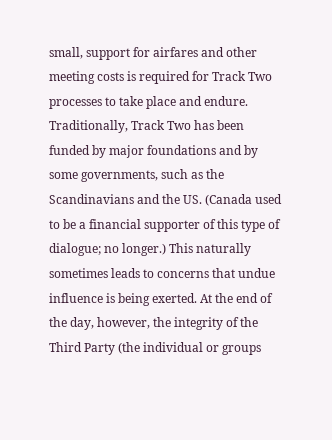small, support for airfares and other meeting costs is required for Track Two processes to take place and endure. Traditionally, Track Two has been funded by major foundations and by some governments, such as the Scandinavians and the US. (Canada used to be a financial supporter of this type of dialogue; no longer.) This naturally sometimes leads to concerns that undue influence is being exerted. At the end of the day, however, the integrity of the Third Party (the individual or groups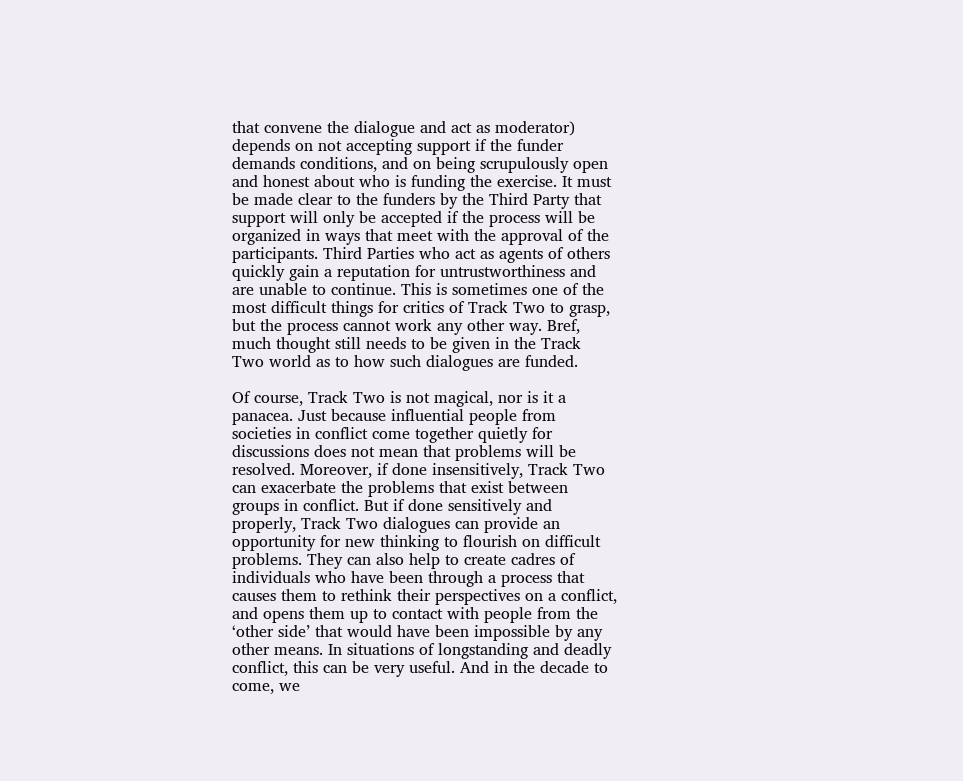that convene the dialogue and act as moderator) depends on not accepting support if the funder demands conditions, and on being scrupulously open and honest about who is funding the exercise. It must be made clear to the funders by the Third Party that support will only be accepted if the process will be organized in ways that meet with the approval of the participants. Third Parties who act as agents of others quickly gain a reputation for untrustworthiness and are unable to continue. This is sometimes one of the most difficult things for critics of Track Two to grasp, but the process cannot work any other way. Bref, much thought still needs to be given in the Track Two world as to how such dialogues are funded.

Of course, Track Two is not magical, nor is it a panacea. Just because influential people from societies in conflict come together quietly for discussions does not mean that problems will be resolved. Moreover, if done insensitively, Track Two can exacerbate the problems that exist between groups in conflict. But if done sensitively and properly, Track Two dialogues can provide an opportunity for new thinking to flourish on difficult problems. They can also help to create cadres of individuals who have been through a process that causes them to rethink their perspectives on a conflict, and opens them up to contact with people from the ‘other side’ that would have been impossible by any other means. In situations of longstanding and deadly conflict, this can be very useful. And in the decade to come, we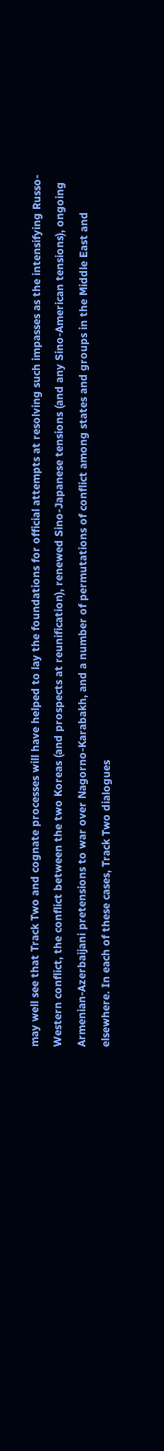may well see that Track Two and cognate processes will have helped to lay the foundations for official attempts at resolving such impasses as the intensifying Russo-Western conflict, the conflict between the two Koreas (and prospects at reunification), renewed Sino-Japanese tensions (and any Sino-American tensions), ongoing Armenian-Azerbaijani pretensions to war over Nagorno-Karabakh, and a number of permutations of conflict among states and groups in the Middle East and elsewhere. In each of these cases, Track Two dialogues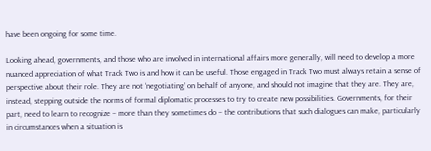have been ongoing for some time.

Looking ahead, governments, and those who are involved in international affairs more generally, will need to develop a more nuanced appreciation of what Track Two is and how it can be useful. Those engaged in Track Two must always retain a sense of perspective about their role. They are not ‘negotiating’ on behalf of anyone, and should not imagine that they are. They are, instead, stepping outside the norms of formal diplomatic processes to try to create new possibilities. Governments, for their part, need to learn to recognize – more than they sometimes do – the contributions that such dialogues can make, particularly in circumstances when a situation is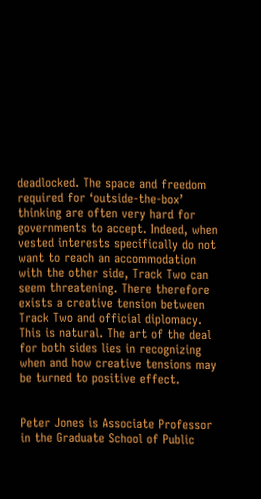deadlocked. The space and freedom required for ‘outside-the-box’ thinking are often very hard for governments to accept. Indeed, when vested interests specifically do not want to reach an accommodation with the other side, Track Two can seem threatening. There therefore exists a creative tension between Track Two and official diplomacy. This is natural. The art of the deal for both sides lies in recognizing when and how creative tensions may be turned to positive effect.


Peter Jones is Associate Professor in the Graduate School of Public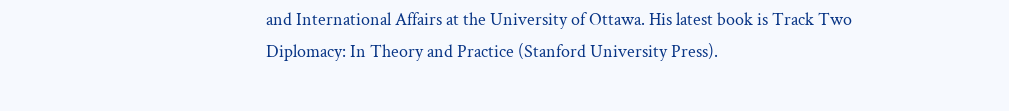and International Affairs at the University of Ottawa. His latest book is Track Two Diplomacy: In Theory and Practice (Stanford University Press).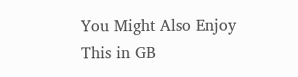You Might Also Enjoy This in GB